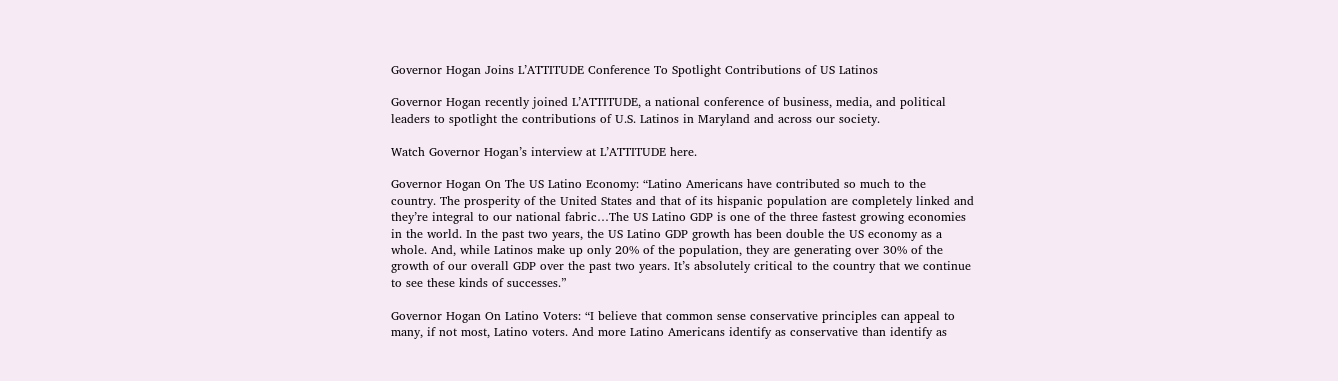Governor Hogan Joins L’ATTITUDE Conference To Spotlight Contributions of US Latinos

Governor Hogan recently joined L’ATTITUDE, a national conference of business, media, and political leaders to spotlight the contributions of U.S. Latinos in Maryland and across our society.

Watch Governor Hogan’s interview at L’ATTITUDE here.

Governor Hogan On The US Latino Economy: “Latino Americans have contributed so much to the country. The prosperity of the United States and that of its hispanic population are completely linked and they’re integral to our national fabric…The US Latino GDP is one of the three fastest growing economies in the world. In the past two years, the US Latino GDP growth has been double the US economy as a whole. And, while Latinos make up only 20% of the population, they are generating over 30% of the growth of our overall GDP over the past two years. It’s absolutely critical to the country that we continue to see these kinds of successes.”

Governor Hogan On Latino Voters: “I believe that common sense conservative principles can appeal to many, if not most, Latino voters. And more Latino Americans identify as conservative than identify as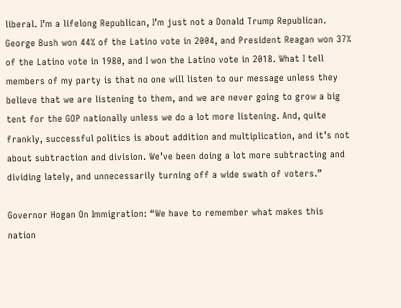liberal. I’m a lifelong Republican, I’m just not a Donald Trump Republican. George Bush won 44% of the Latino vote in 2004, and President Reagan won 37% of the Latino vote in 1980, and I won the Latino vote in 2018. What I tell members of my party is that no one will listen to our message unless they believe that we are listening to them, and we are never going to grow a big tent for the GOP nationally unless we do a lot more listening. And, quite frankly, successful politics is about addition and multiplication, and it’s not about subtraction and division. We’ve been doing a lot more subtracting and dividing lately, and unnecessarily turning off a wide swath of voters.”

Governor Hogan On Immigration: “We have to remember what makes this nation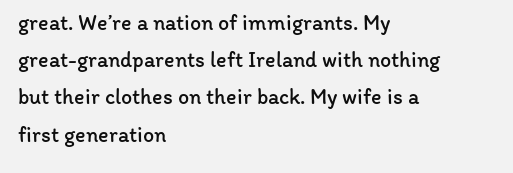great. We’re a nation of immigrants. My great-grandparents left Ireland with nothing but their clothes on their back. My wife is a first generation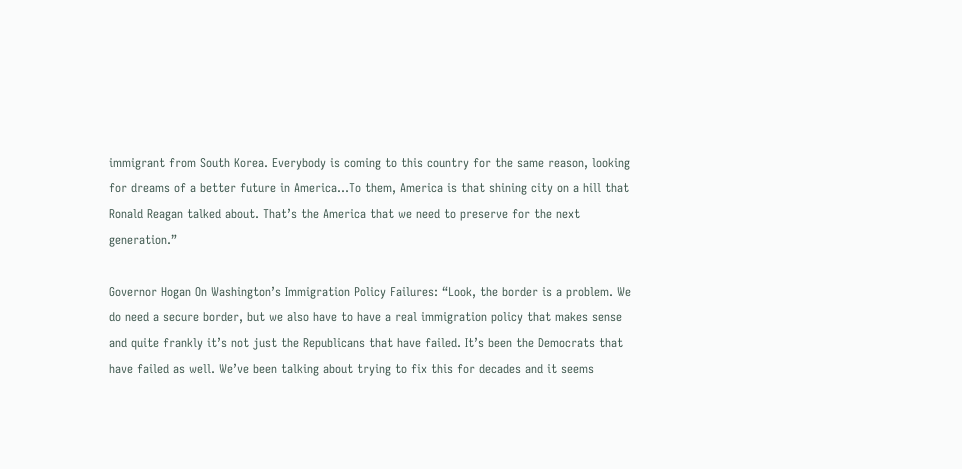immigrant from South Korea. Everybody is coming to this country for the same reason, looking for dreams of a better future in America…To them, America is that shining city on a hill that Ronald Reagan talked about. That’s the America that we need to preserve for the next generation.”

Governor Hogan On Washington’s Immigration Policy Failures: “Look, the border is a problem. We do need a secure border, but we also have to have a real immigration policy that makes sense and quite frankly it’s not just the Republicans that have failed. It’s been the Democrats that have failed as well. We’ve been talking about trying to fix this for decades and it seems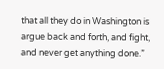that all they do in Washington is argue back and forth, and fight, and never get anything done.”